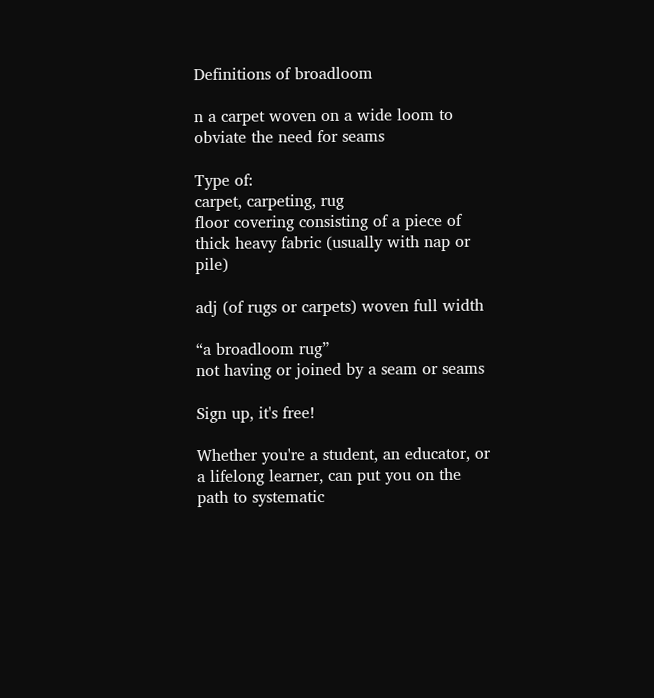Definitions of broadloom

n a carpet woven on a wide loom to obviate the need for seams

Type of:
carpet, carpeting, rug
floor covering consisting of a piece of thick heavy fabric (usually with nap or pile)

adj (of rugs or carpets) woven full width

“a broadloom rug”
not having or joined by a seam or seams

Sign up, it's free!

Whether you're a student, an educator, or a lifelong learner, can put you on the path to systematic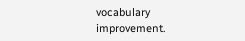vocabulary improvement.